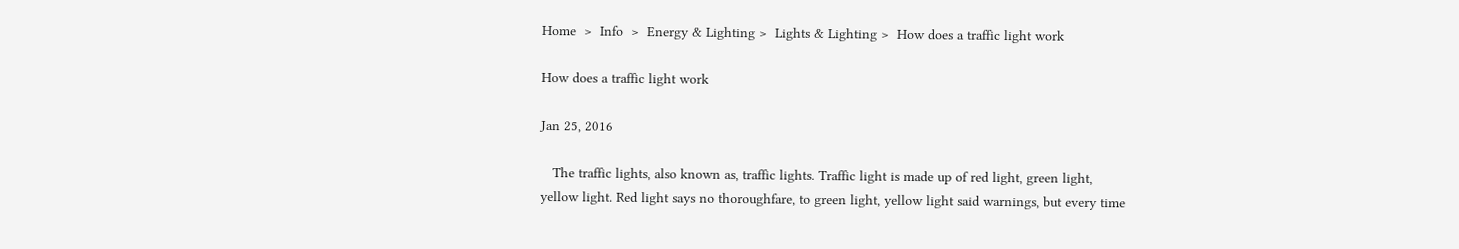Home  >  Info  >  Energy & Lighting >  Lights & Lighting >  How does a traffic light work

How does a traffic light work

Jan 25, 2016

   The traffic lights, also known as, traffic lights. Traffic light is made up of red light, green light, yellow light. Red light says no thoroughfare, to green light, yellow light said warnings, but every time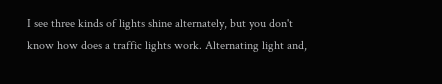I see three kinds of lights shine alternately, but you don't know how does a traffic lights work. Alternating light and,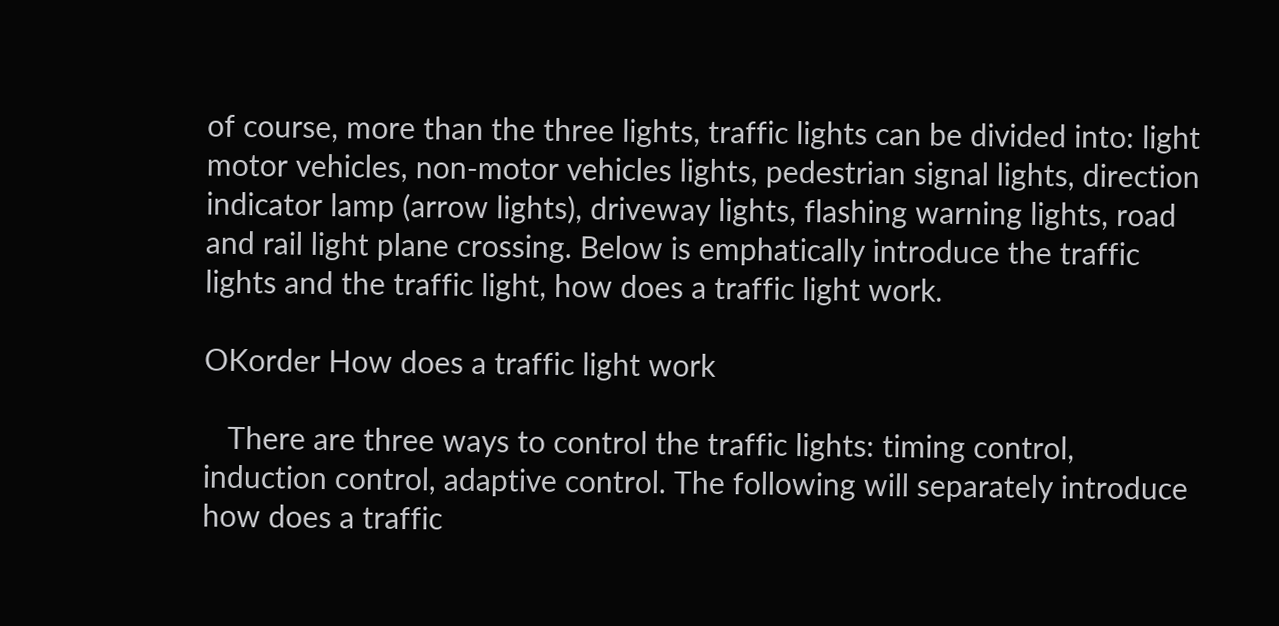of course, more than the three lights, traffic lights can be divided into: light motor vehicles, non-motor vehicles lights, pedestrian signal lights, direction indicator lamp (arrow lights), driveway lights, flashing warning lights, road and rail light plane crossing. Below is emphatically introduce the traffic lights and the traffic light, how does a traffic light work.

OKorder How does a traffic light work

   There are three ways to control the traffic lights: timing control, induction control, adaptive control. The following will separately introduce how does a traffic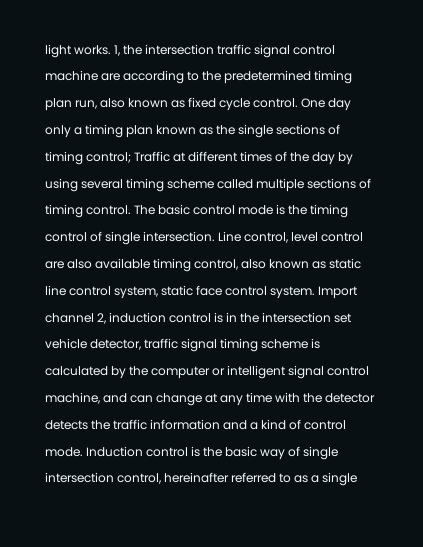light works. 1, the intersection traffic signal control machine are according to the predetermined timing plan run, also known as fixed cycle control. One day only a timing plan known as the single sections of timing control; Traffic at different times of the day by using several timing scheme called multiple sections of timing control. The basic control mode is the timing control of single intersection. Line control, level control are also available timing control, also known as static line control system, static face control system. Import channel 2, induction control is in the intersection set vehicle detector, traffic signal timing scheme is calculated by the computer or intelligent signal control machine, and can change at any time with the detector detects the traffic information and a kind of control mode. Induction control is the basic way of single intersection control, hereinafter referred to as a single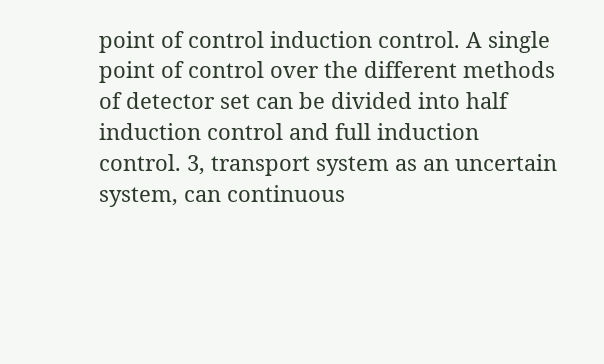point of control induction control. A single point of control over the different methods of detector set can be divided into half induction control and full induction control. 3, transport system as an uncertain system, can continuous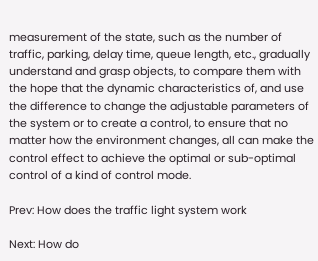measurement of the state, such as the number of traffic, parking, delay time, queue length, etc., gradually understand and grasp objects, to compare them with the hope that the dynamic characteristics of, and use the difference to change the adjustable parameters of the system or to create a control, to ensure that no matter how the environment changes, all can make the control effect to achieve the optimal or sub-optimal control of a kind of control mode.

Prev: How does the traffic light system work

Next: How do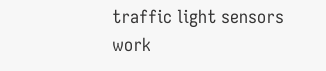traffic light sensors work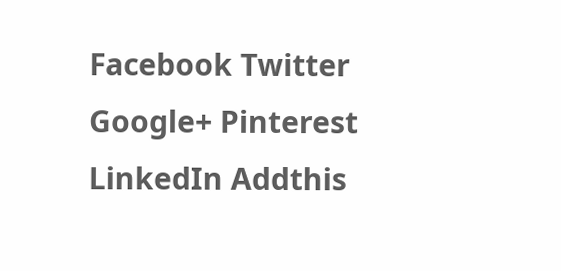Facebook Twitter Google+ Pinterest LinkedIn Addthis